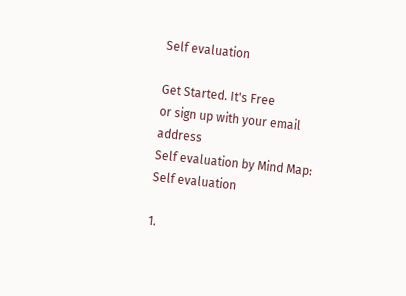Self evaluation

Get Started. It's Free
or sign up with your email address
Self evaluation by Mind Map: Self evaluation

1.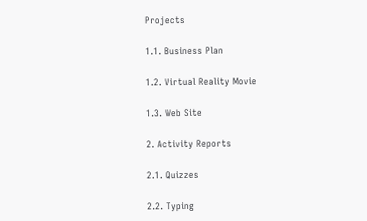Projects

1.1. Business Plan

1.2. Virtual Reality Movie

1.3. Web Site

2. Activity Reports

2.1. Quizzes

2.2. Typing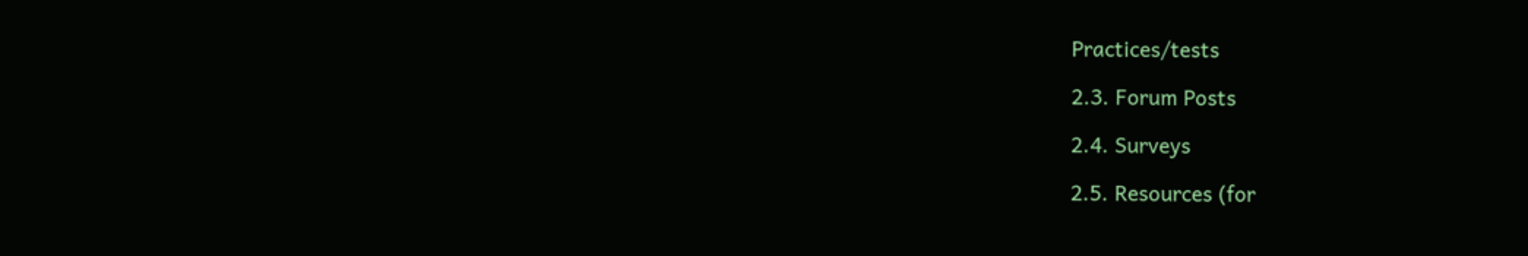Practices/tests

2.3. Forum Posts

2.4. Surveys

2.5. Resources (for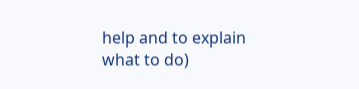help and to explain what to do)